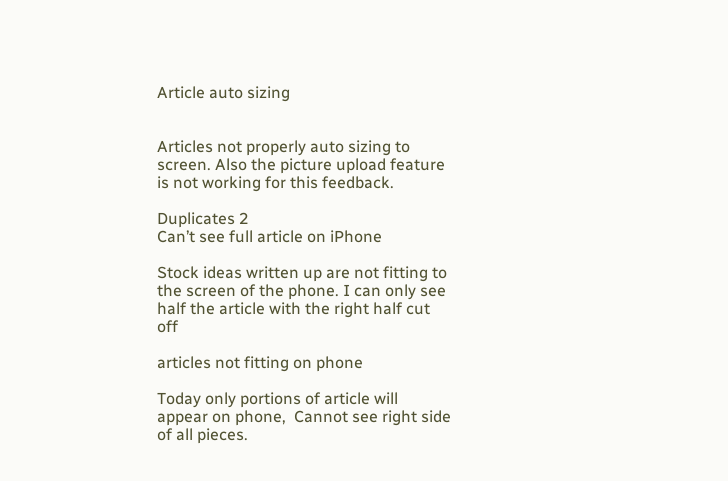Article auto sizing


Articles not properly auto sizing to screen. Also the picture upload feature is not working for this feedback.

Duplicates 2
Can’t see full article on iPhone

Stock ideas written up are not fitting to the screen of the phone. I can only see half the article with the right half cut off

articles not fitting on phone

Today only portions of article will appear on phone,  Cannot see right side of all pieces.